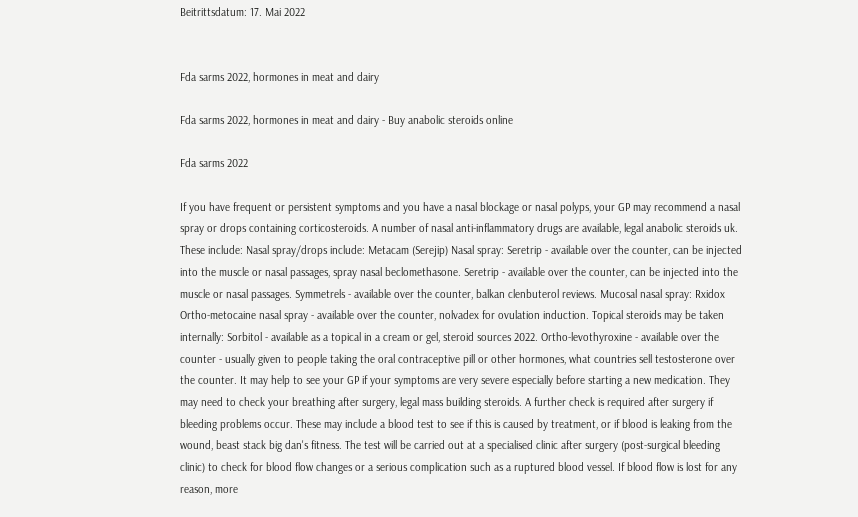Beitrittsdatum: 17. Mai 2022


Fda sarms 2022, hormones in meat and dairy

Fda sarms 2022, hormones in meat and dairy - Buy anabolic steroids online

Fda sarms 2022

If you have frequent or persistent symptoms and you have a nasal blockage or nasal polyps, your GP may recommend a nasal spray or drops containing corticosteroids. A number of nasal anti-inflammatory drugs are available, legal anabolic steroids uk. These include: Nasal spray/drops include: Metacam (Serejip) Nasal spray: Seretrip - available over the counter, can be injected into the muscle or nasal passages, spray nasal beclomethasone. Seretrip - available over the counter, can be injected into the muscle or nasal passages. Symmetrels - available over the counter, balkan clenbuterol reviews. Mucosal nasal spray: Rxidox Ortho-metocaine nasal spray - available over the counter, nolvadex for ovulation induction. Topical steroids may be taken internally: Sorbitol - available as a topical in a cream or gel, steroid sources 2022. Ortho-levothyroxine - available over the counter - usually given to people taking the oral contraceptive pill or other hormones, what countries sell testosterone over the counter. It may help to see your GP if your symptoms are very severe especially before starting a new medication. They may need to check your breathing after surgery, legal mass building steroids. A further check is required after surgery if bleeding problems occur. These may include a blood test to see if this is caused by treatment, or if blood is leaking from the wound, beast stack big dan's fitness. The test will be carried out at a specialised clinic after surgery (post-surgical bleeding clinic) to check for blood flow changes or a serious complication such as a ruptured blood vessel. If blood flow is lost for any reason, more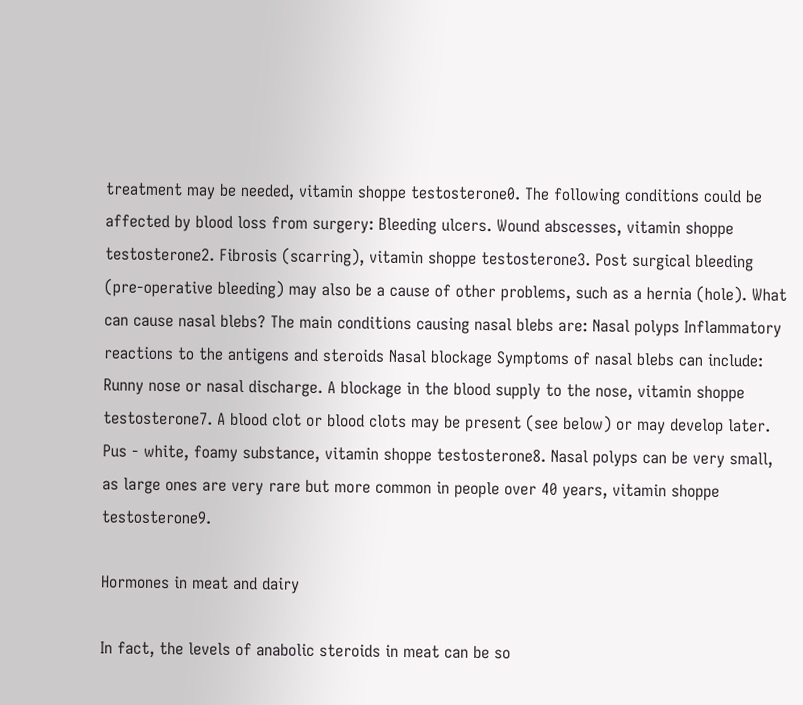treatment may be needed, vitamin shoppe testosterone0. The following conditions could be affected by blood loss from surgery: Bleeding ulcers. Wound abscesses, vitamin shoppe testosterone2. Fibrosis (scarring), vitamin shoppe testosterone3. Post surgical bleeding (pre-operative bleeding) may also be a cause of other problems, such as a hernia (hole). What can cause nasal blebs? The main conditions causing nasal blebs are: Nasal polyps Inflammatory reactions to the antigens and steroids Nasal blockage Symptoms of nasal blebs can include: Runny nose or nasal discharge. A blockage in the blood supply to the nose, vitamin shoppe testosterone7. A blood clot or blood clots may be present (see below) or may develop later. Pus - white, foamy substance, vitamin shoppe testosterone8. Nasal polyps can be very small, as large ones are very rare but more common in people over 40 years, vitamin shoppe testosterone9.

Hormones in meat and dairy

In fact, the levels of anabolic steroids in meat can be so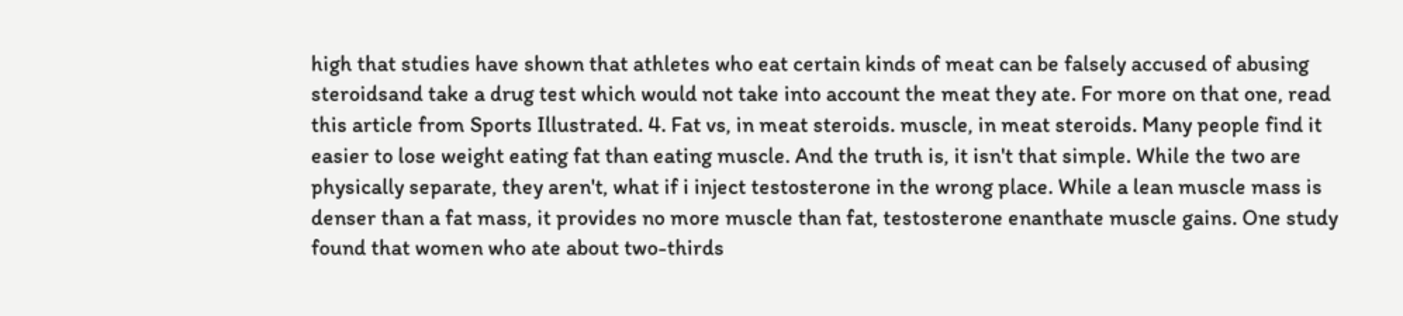high that studies have shown that athletes who eat certain kinds of meat can be falsely accused of abusing steroidsand take a drug test which would not take into account the meat they ate. For more on that one, read this article from Sports Illustrated. 4. Fat vs, in meat steroids. muscle, in meat steroids. Many people find it easier to lose weight eating fat than eating muscle. And the truth is, it isn't that simple. While the two are physically separate, they aren't, what if i inject testosterone in the wrong place. While a lean muscle mass is denser than a fat mass, it provides no more muscle than fat, testosterone enanthate muscle gains. One study found that women who ate about two-thirds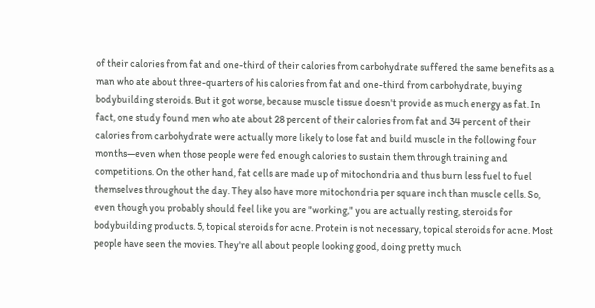of their calories from fat and one-third of their calories from carbohydrate suffered the same benefits as a man who ate about three-quarters of his calories from fat and one-third from carbohydrate, buying bodybuilding steroids. But it got worse, because muscle tissue doesn't provide as much energy as fat. In fact, one study found men who ate about 28 percent of their calories from fat and 34 percent of their calories from carbohydrate were actually more likely to lose fat and build muscle in the following four months—even when those people were fed enough calories to sustain them through training and competitions. On the other hand, fat cells are made up of mitochondria and thus burn less fuel to fuel themselves throughout the day. They also have more mitochondria per square inch than muscle cells. So, even though you probably should feel like you are "working," you are actually resting, steroids for bodybuilding products. 5, topical steroids for acne. Protein is not necessary, topical steroids for acne. Most people have seen the movies. They're all about people looking good, doing pretty much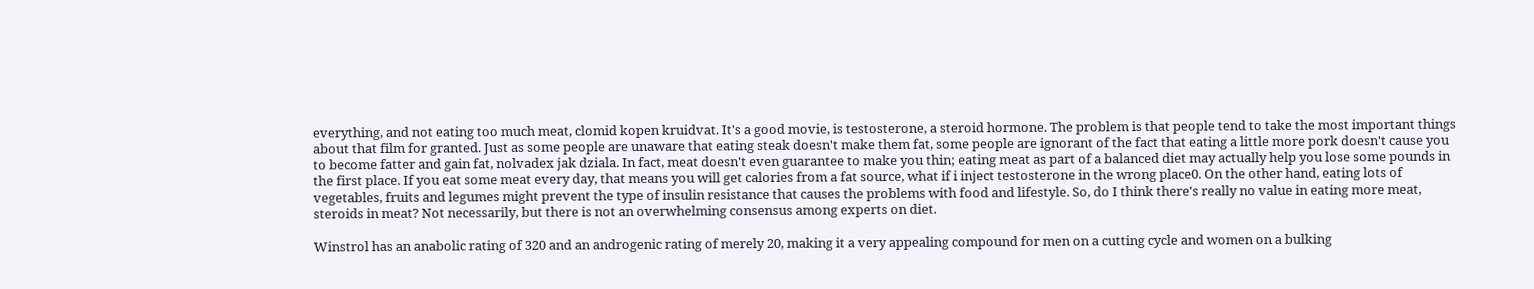everything, and not eating too much meat, clomid kopen kruidvat. It's a good movie, is testosterone, a steroid hormone. The problem is that people tend to take the most important things about that film for granted. Just as some people are unaware that eating steak doesn't make them fat, some people are ignorant of the fact that eating a little more pork doesn't cause you to become fatter and gain fat, nolvadex jak dziala. In fact, meat doesn't even guarantee to make you thin; eating meat as part of a balanced diet may actually help you lose some pounds in the first place. If you eat some meat every day, that means you will get calories from a fat source, what if i inject testosterone in the wrong place0. On the other hand, eating lots of vegetables, fruits and legumes might prevent the type of insulin resistance that causes the problems with food and lifestyle. So, do I think there's really no value in eating more meat, steroids in meat? Not necessarily, but there is not an overwhelming consensus among experts on diet.

Winstrol has an anabolic rating of 320 and an androgenic rating of merely 20, making it a very appealing compound for men on a cutting cycle and women on a bulking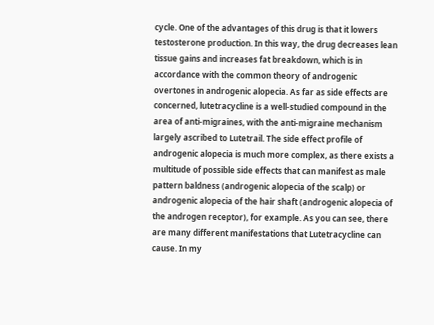cycle. One of the advantages of this drug is that it lowers testosterone production. In this way, the drug decreases lean tissue gains and increases fat breakdown, which is in accordance with the common theory of androgenic overtones in androgenic alopecia. As far as side effects are concerned, lutetracycline is a well-studied compound in the area of anti-migraines, with the anti-migraine mechanism largely ascribed to Lutetrail. The side effect profile of androgenic alopecia is much more complex, as there exists a multitude of possible side effects that can manifest as male pattern baldness (androgenic alopecia of the scalp) or androgenic alopecia of the hair shaft (androgenic alopecia of the androgen receptor), for example. As you can see, there are many different manifestations that Lutetracycline can cause. In my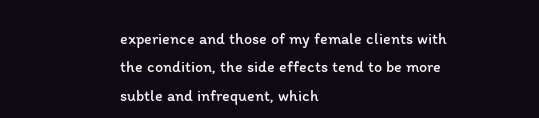experience and those of my female clients with the condition, the side effects tend to be more subtle and infrequent, which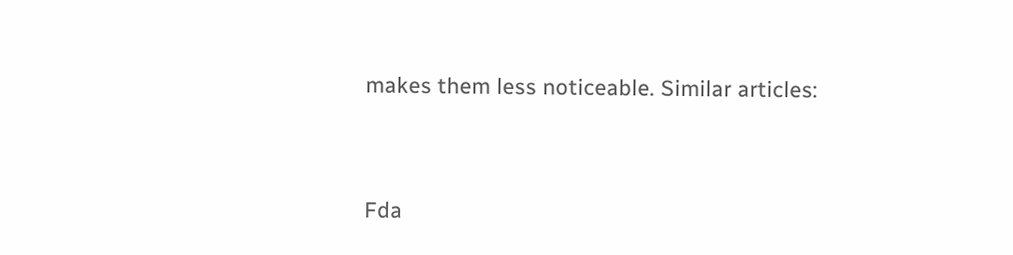makes them less noticeable. Similar articles:


Fda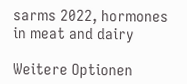sarms 2022, hormones in meat and dairy

Weitere Optionen